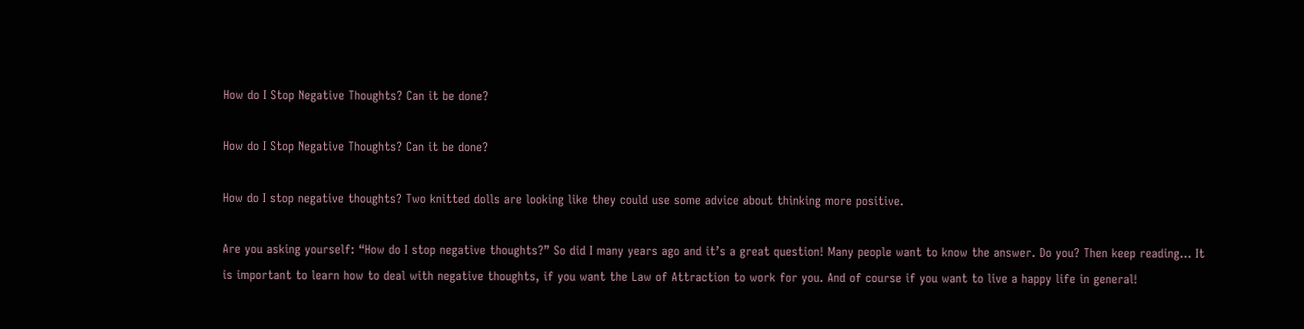How do I Stop Negative Thoughts? Can it be done?

How do I Stop Negative Thoughts? Can it be done?

How do I stop negative thoughts? Two knitted dolls are looking like they could use some advice about thinking more positive.

Are you asking yourself: “How do I stop negative thoughts?” So did I many years ago and it’s a great question! Many people want to know the answer. Do you? Then keep reading… It is important to learn how to deal with negative thoughts, if you want the Law of Attraction to work for you. And of course if you want to live a happy life in general!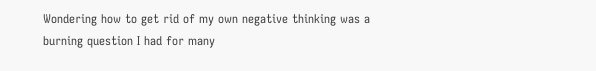Wondering how to get rid of my own negative thinking was a burning question I had for many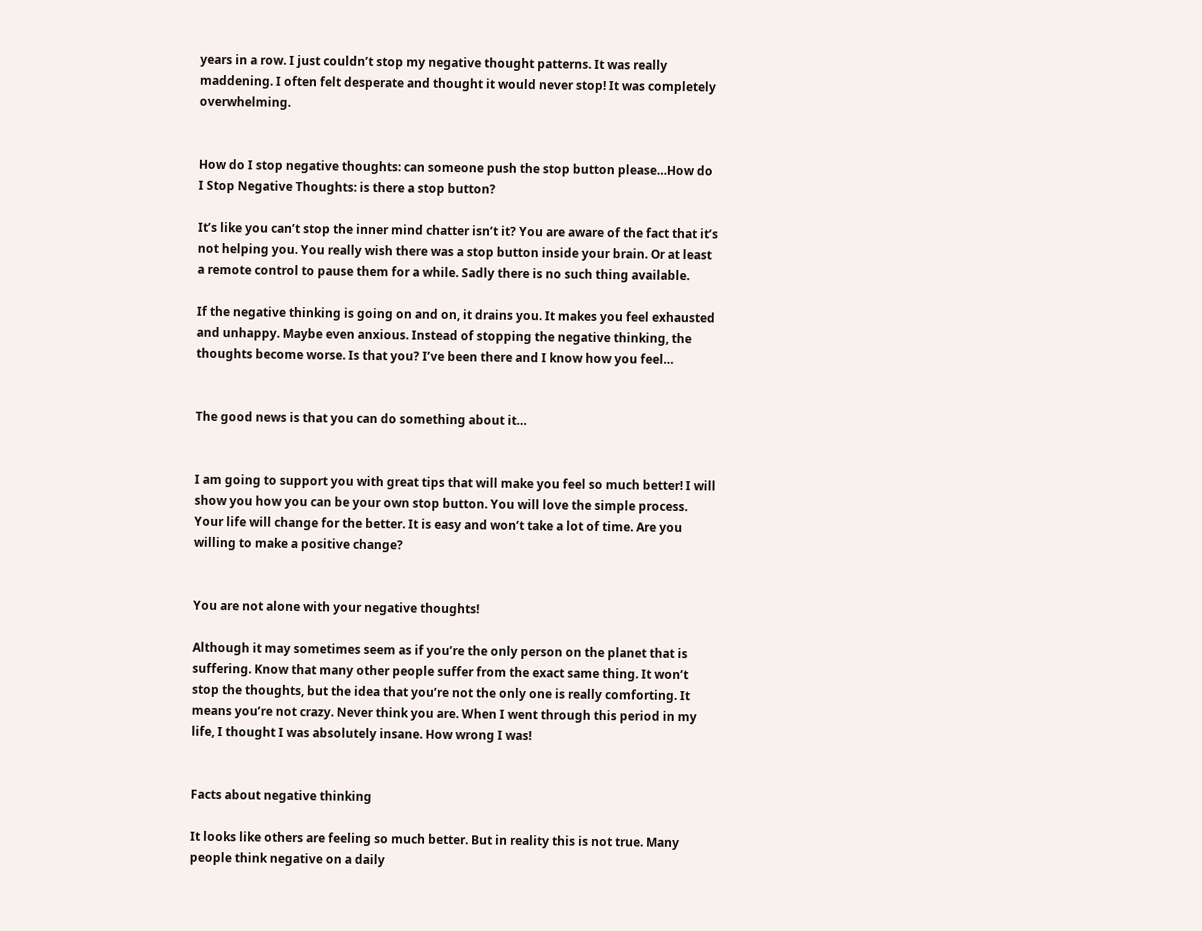years in a row. I just couldn’t stop my negative thought patterns. It was really maddening. I often felt desperate and thought it would never stop! It was completely overwhelming.


How do I stop negative thoughts: can someone push the stop button please…How do I Stop Negative Thoughts: is there a stop button?

It’s like you can’t stop the inner mind chatter isn’t it? You are aware of the fact that it’s not helping you. You really wish there was a stop button inside your brain. Or at least a remote control to pause them for a while. Sadly there is no such thing available.

If the negative thinking is going on and on, it drains you. It makes you feel exhausted and unhappy. Maybe even anxious. Instead of stopping the negative thinking, the thoughts become worse. Is that you? I’ve been there and I know how you feel…


The good news is that you can do something about it…


I am going to support you with great tips that will make you feel so much better! I will show you how you can be your own stop button. You will love the simple process. Your life will change for the better. It is easy and won’t take a lot of time. Are you willing to make a positive change?


You are not alone with your negative thoughts!

Although it may sometimes seem as if you’re the only person on the planet that is suffering. Know that many other people suffer from the exact same thing. It won’t stop the thoughts, but the idea that you’re not the only one is really comforting. It means you’re not crazy. Never think you are. When I went through this period in my life, I thought I was absolutely insane. How wrong I was!


Facts about negative thinking

It looks like others are feeling so much better. But in reality this is not true. Many people think negative on a daily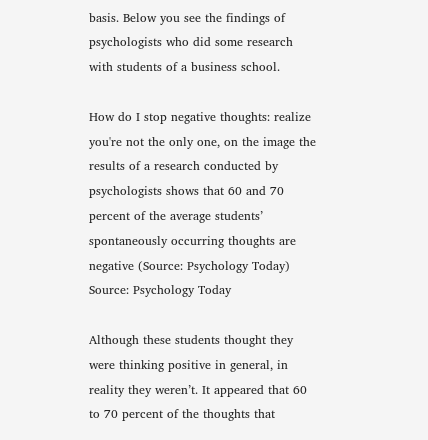basis. Below you see the findings of psychologists who did some research with students of a business school.

How do I stop negative thoughts: realize you're not the only one, on the image the results of a research conducted by psychologists shows that 60 and 70 percent of the average students’ spontaneously occurring thoughts are negative (Source: Psychology Today)
Source: Psychology Today

Although these students thought they were thinking positive in general, in reality they weren’t. It appeared that 60 to 70 percent of the thoughts that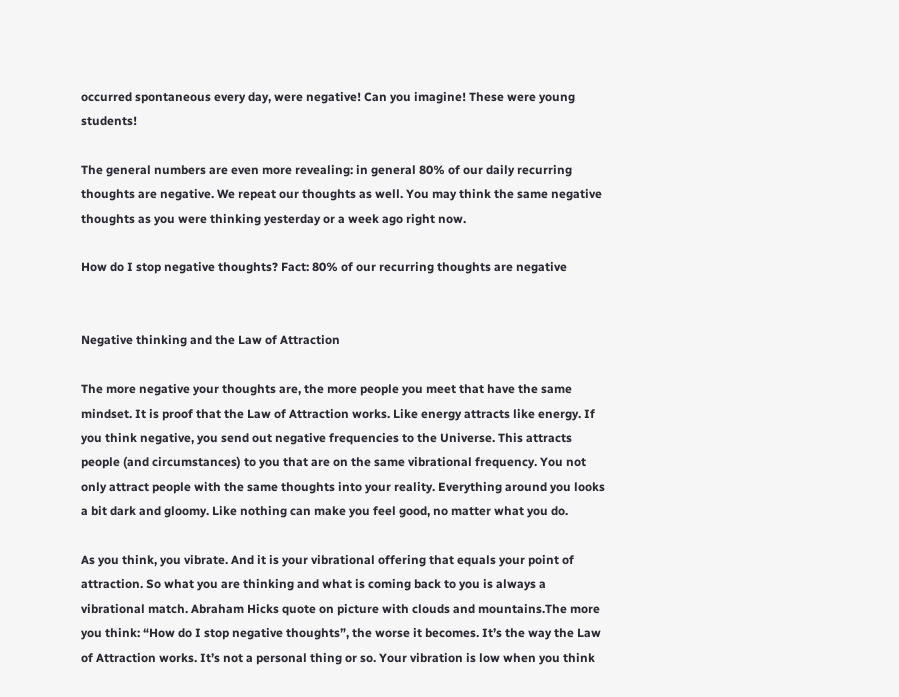occurred spontaneous every day, were negative! Can you imagine! These were young students!

The general numbers are even more revealing: in general 80% of our daily recurring thoughts are negative. We repeat our thoughts as well. You may think the same negative thoughts as you were thinking yesterday or a week ago right now.

How do I stop negative thoughts? Fact: 80% of our recurring thoughts are negative


Negative thinking and the Law of Attraction

The more negative your thoughts are, the more people you meet that have the same mindset. It is proof that the Law of Attraction works. Like energy attracts like energy. If you think negative, you send out negative frequencies to the Universe. This attracts people (and circumstances) to you that are on the same vibrational frequency. You not only attract people with the same thoughts into your reality. Everything around you looks a bit dark and gloomy. Like nothing can make you feel good, no matter what you do.

As you think, you vibrate. And it is your vibrational offering that equals your point of attraction. So what you are thinking and what is coming back to you is always a vibrational match. Abraham Hicks quote on picture with clouds and mountains.The more you think: “How do I stop negative thoughts”, the worse it becomes. It’s the way the Law of Attraction works. It’s not a personal thing or so. Your vibration is low when you think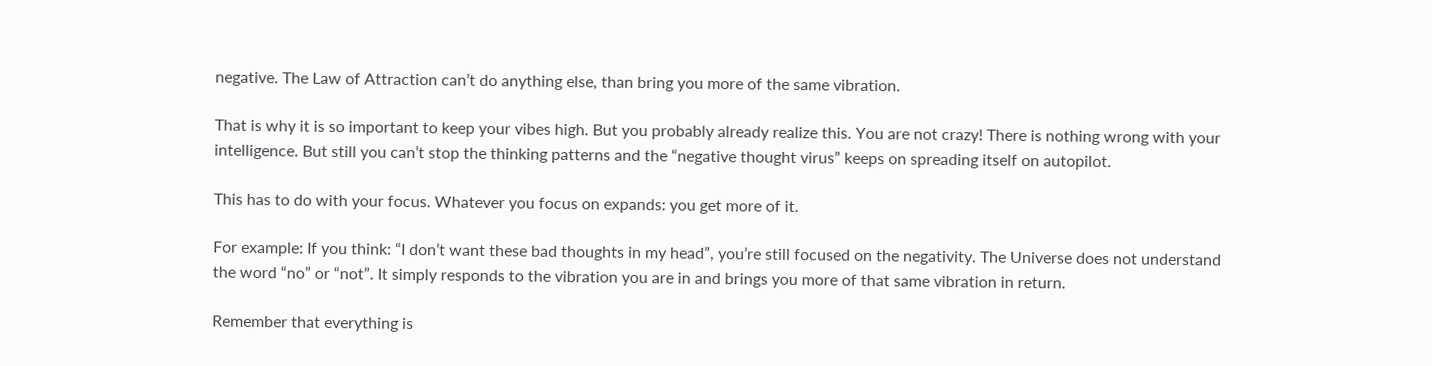negative. The Law of Attraction can’t do anything else, than bring you more of the same vibration.

That is why it is so important to keep your vibes high. But you probably already realize this. You are not crazy! There is nothing wrong with your intelligence. But still you can’t stop the thinking patterns and the “negative thought virus” keeps on spreading itself on autopilot.

This has to do with your focus. Whatever you focus on expands: you get more of it.

For example: If you think: “I don’t want these bad thoughts in my head”, you’re still focused on the negativity. The Universe does not understand the word “no” or “not”. It simply responds to the vibration you are in and brings you more of that same vibration in return.

Remember that everything is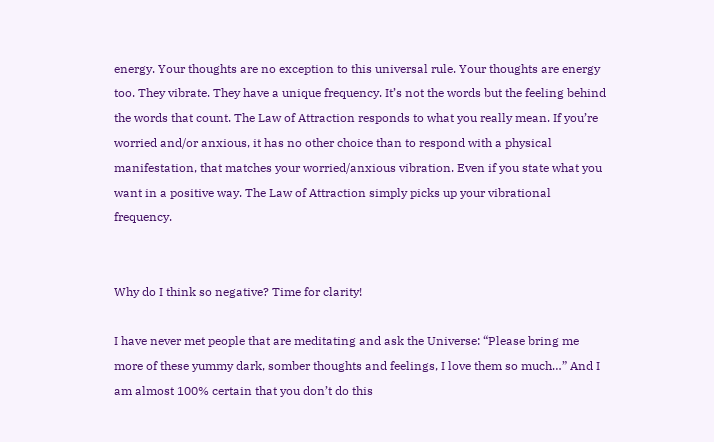energy. Your thoughts are no exception to this universal rule. Your thoughts are energy too. They vibrate. They have a unique frequency. It’s not the words but the feeling behind the words that count. The Law of Attraction responds to what you really mean. If you’re worried and/or anxious, it has no other choice than to respond with a physical manifestation, that matches your worried/anxious vibration. Even if you state what you want in a positive way. The Law of Attraction simply picks up your vibrational frequency.


Why do I think so negative? Time for clarity!

I have never met people that are meditating and ask the Universe: “Please bring me more of these yummy dark, somber thoughts and feelings, I love them so much…” And I am almost 100% certain that you don’t do this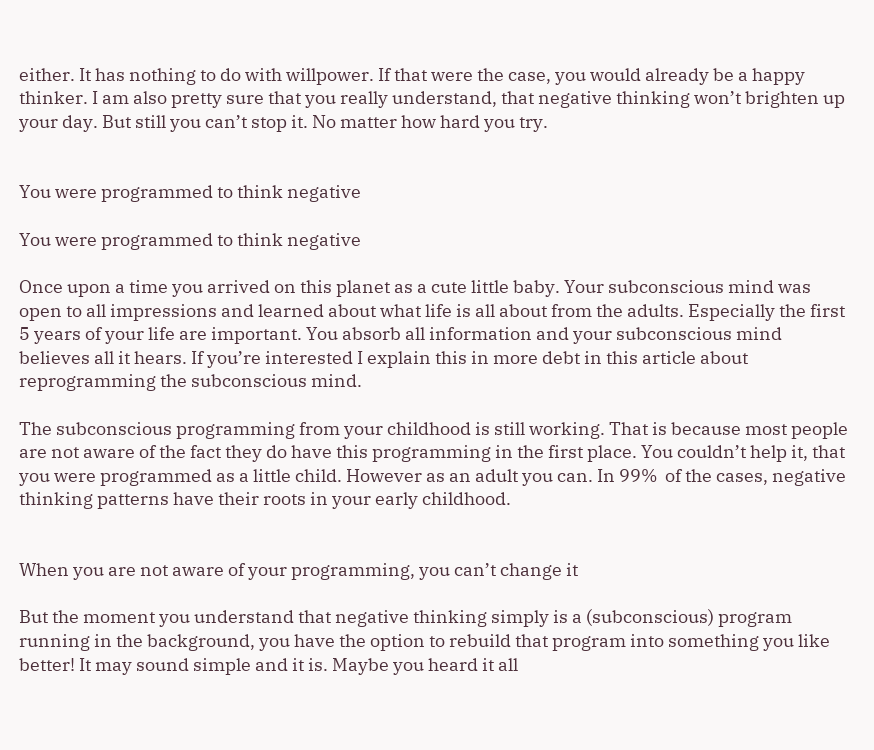either. It has nothing to do with willpower. If that were the case, you would already be a happy thinker. I am also pretty sure that you really understand, that negative thinking won’t brighten up your day. But still you can’t stop it. No matter how hard you try.


You were programmed to think negative

You were programmed to think negative

Once upon a time you arrived on this planet as a cute little baby. Your subconscious mind was open to all impressions and learned about what life is all about from the adults. Especially the first 5 years of your life are important. You absorb all information and your subconscious mind believes all it hears. If you’re interested I explain this in more debt in this article about reprogramming the subconscious mind.

The subconscious programming from your childhood is still working. That is because most people are not aware of the fact they do have this programming in the first place. You couldn’t help it, that you were programmed as a little child. However as an adult you can. In 99%  of the cases, negative thinking patterns have their roots in your early childhood.


When you are not aware of your programming, you can’t change it

But the moment you understand that negative thinking simply is a (subconscious) program running in the background, you have the option to rebuild that program into something you like better! It may sound simple and it is. Maybe you heard it all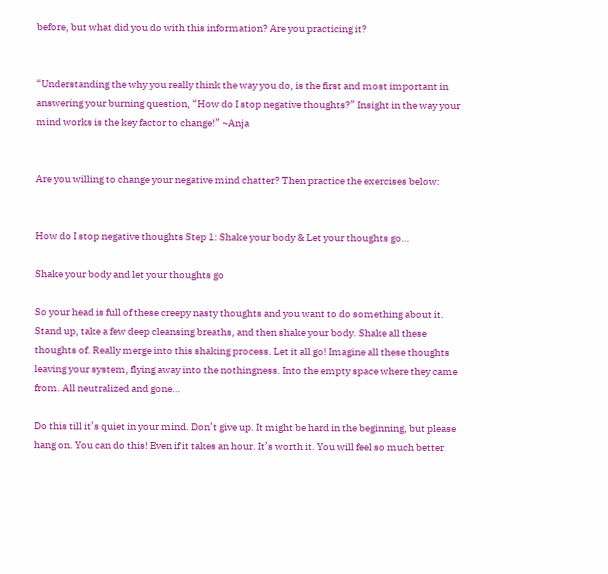before, but what did you do with this information? Are you practicing it?


“Understanding the why you really think the way you do, is the first and most important in answering your burning question, “How do I stop negative thoughts?” Insight in the way your mind works is the key factor to change!” ~Anja


Are you willing to change your negative mind chatter? Then practice the exercises below:


How do I stop negative thoughts Step 1: Shake your body & Let your thoughts go…

Shake your body and let your thoughts go

So your head is full of these creepy nasty thoughts and you want to do something about it. Stand up, take a few deep cleansing breaths, and then shake your body. Shake all these thoughts of. Really merge into this shaking process. Let it all go! Imagine all these thoughts leaving your system, flying away into the nothingness. Into the empty space where they came from. All neutralized and gone…

Do this till it’s quiet in your mind. Don’t give up. It might be hard in the beginning, but please hang on. You can do this! Even if it takes an hour. It’s worth it. You will feel so much better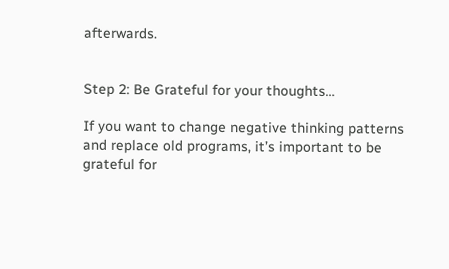afterwards.


Step 2: Be Grateful for your thoughts…

If you want to change negative thinking patterns and replace old programs, it’s important to be grateful for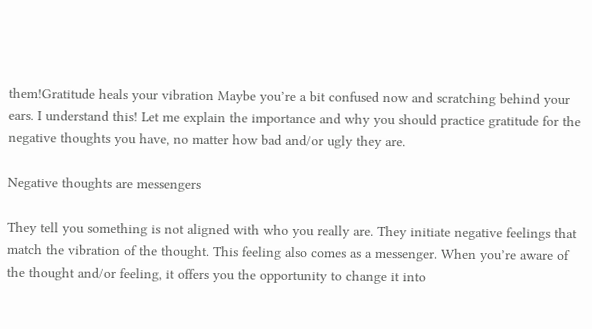them!Gratitude heals your vibration Maybe you’re a bit confused now and scratching behind your ears. I understand this! Let me explain the importance and why you should practice gratitude for the negative thoughts you have, no matter how bad and/or ugly they are.

Negative thoughts are messengers

They tell you something is not aligned with who you really are. They initiate negative feelings that match the vibration of the thought. This feeling also comes as a messenger. When you’re aware of the thought and/or feeling, it offers you the opportunity to change it into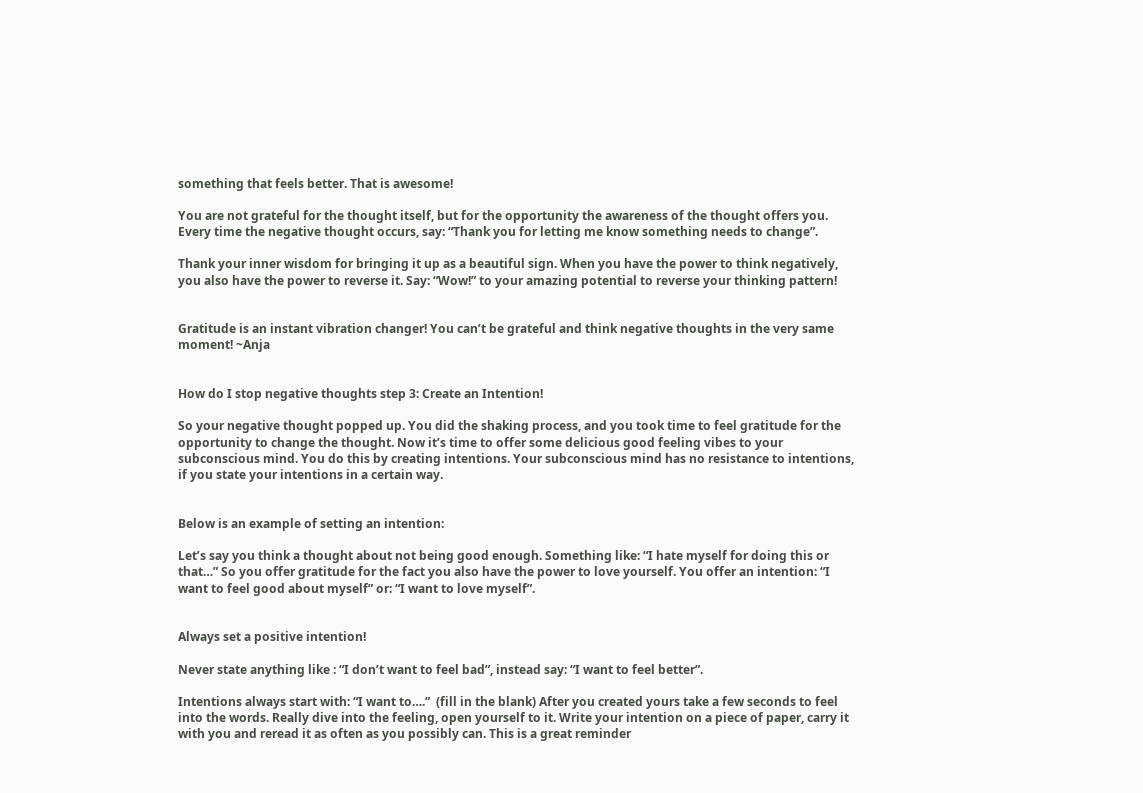something that feels better. That is awesome!

You are not grateful for the thought itself, but for the opportunity the awareness of the thought offers you. Every time the negative thought occurs, say: “Thank you for letting me know something needs to change”.

Thank your inner wisdom for bringing it up as a beautiful sign. When you have the power to think negatively, you also have the power to reverse it. Say: “Wow!” to your amazing potential to reverse your thinking pattern!


Gratitude is an instant vibration changer! You can’t be grateful and think negative thoughts in the very same moment! ~Anja


How do I stop negative thoughts step 3: Create an Intention!

So your negative thought popped up. You did the shaking process, and you took time to feel gratitude for the opportunity to change the thought. Now it’s time to offer some delicious good feeling vibes to your subconscious mind. You do this by creating intentions. Your subconscious mind has no resistance to intentions, if you state your intentions in a certain way.


Below is an example of setting an intention:

Let’s say you think a thought about not being good enough. Something like: “I hate myself for doing this or that…” So you offer gratitude for the fact you also have the power to love yourself. You offer an intention: “I want to feel good about myself” or: “I want to love myself”.


Always set a positive intention!

Never state anything like : “I don’t want to feel bad”, instead say: “I want to feel better”.

Intentions always start with: “I want to….”  (fill in the blank) After you created yours take a few seconds to feel into the words. Really dive into the feeling, open yourself to it. Write your intention on a piece of paper, carry it with you and reread it as often as you possibly can. This is a great reminder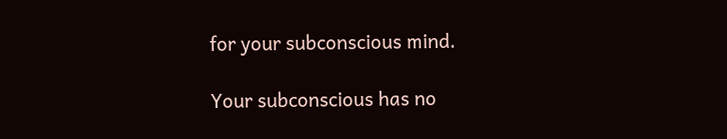for your subconscious mind.

Your subconscious has no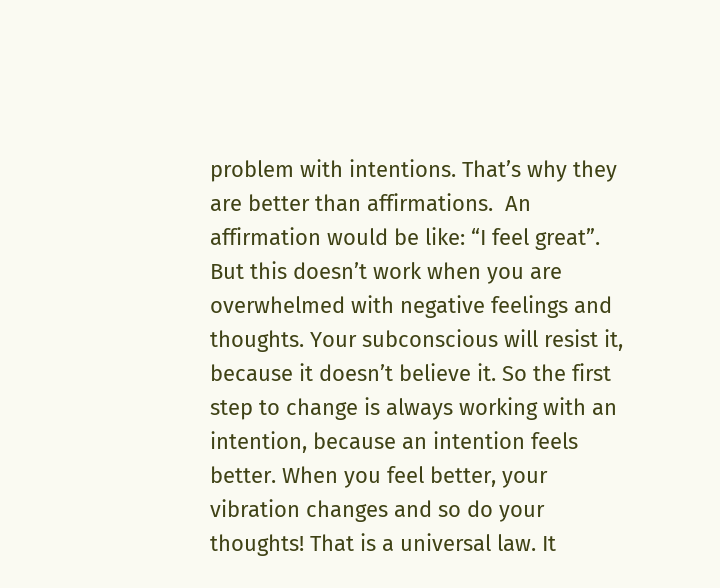problem with intentions. That’s why they are better than affirmations.  An affirmation would be like: “I feel great”. But this doesn’t work when you are overwhelmed with negative feelings and thoughts. Your subconscious will resist it, because it doesn’t believe it. So the first step to change is always working with an intention, because an intention feels better. When you feel better, your vibration changes and so do your thoughts! That is a universal law. It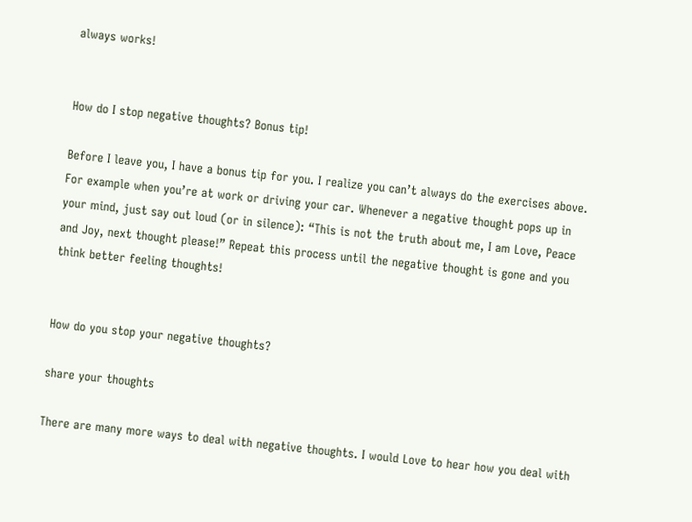always works!


How do I stop negative thoughts? Bonus tip!

Before I leave you, I have a bonus tip for you. I realize you can’t always do the exercises above. For example when you’re at work or driving your car. Whenever a negative thought pops up in your mind, just say out loud (or in silence): “This is not the truth about me, I am Love, Peace and Joy, next thought please!” Repeat this process until the negative thought is gone and you think better feeling thoughts!


How do you stop your negative thoughts?

share your thoughts

There are many more ways to deal with negative thoughts. I would Love to hear how you deal with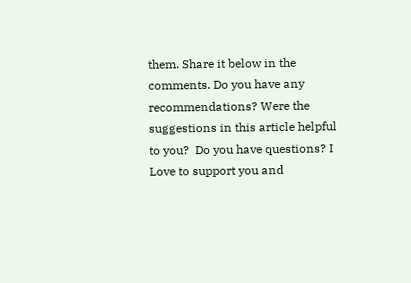them. Share it below in the comments. Do you have any recommendations? Were the suggestions in this article helpful to you?  Do you have questions? I Love to support you and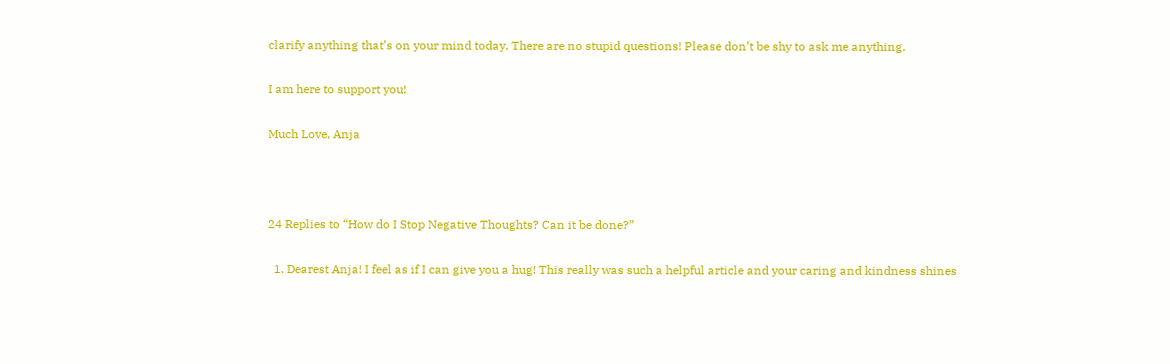clarify anything that’s on your mind today. There are no stupid questions! Please don’t be shy to ask me anything.

I am here to support you!

Much Love, Anja



24 Replies to “How do I Stop Negative Thoughts? Can it be done?”

  1. Dearest Anja! I feel as if I can give you a hug! This really was such a helpful article and your caring and kindness shines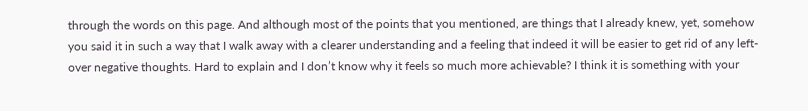through the words on this page. And although most of the points that you mentioned, are things that I already knew, yet, somehow you said it in such a way that I walk away with a clearer understanding and a feeling that indeed it will be easier to get rid of any left-over negative thoughts. Hard to explain and I don’t know why it feels so much more achievable? I think it is something with your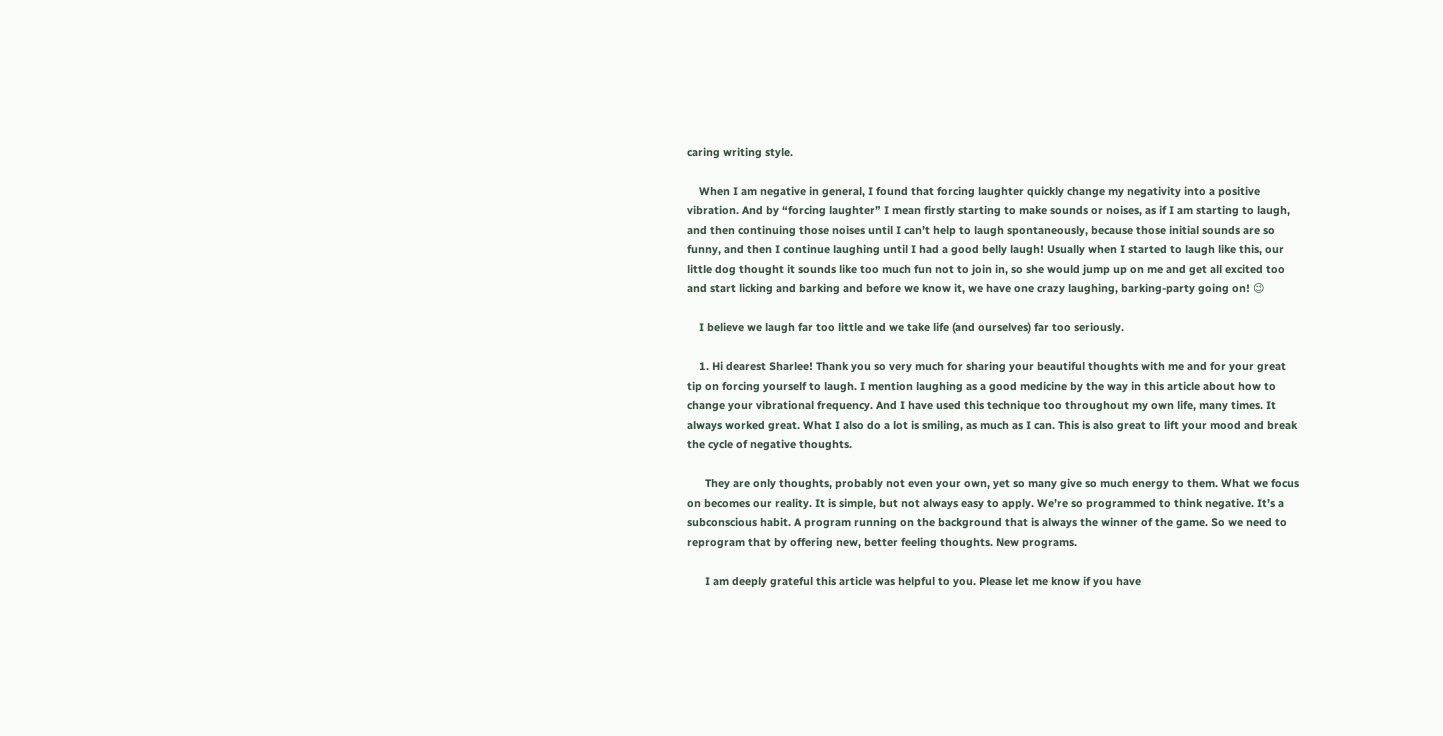caring writing style.

    When I am negative in general, I found that forcing laughter quickly change my negativity into a positive vibration. And by “forcing laughter” I mean firstly starting to make sounds or noises, as if I am starting to laugh, and then continuing those noises until I can’t help to laugh spontaneously, because those initial sounds are so funny, and then I continue laughing until I had a good belly laugh! Usually when I started to laugh like this, our little dog thought it sounds like too much fun not to join in, so she would jump up on me and get all excited too and start licking and barking and before we know it, we have one crazy laughing, barking-party going on! 😉

    I believe we laugh far too little and we take life (and ourselves) far too seriously.

    1. Hi dearest Sharlee! Thank you so very much for sharing your beautiful thoughts with me and for your great tip on forcing yourself to laugh. I mention laughing as a good medicine by the way in this article about how to change your vibrational frequency. And I have used this technique too throughout my own life, many times. It always worked great. What I also do a lot is smiling, as much as I can. This is also great to lift your mood and break the cycle of negative thoughts.

      They are only thoughts, probably not even your own, yet so many give so much energy to them. What we focus on becomes our reality. It is simple, but not always easy to apply. We’re so programmed to think negative. It’s a subconscious habit. A program running on the background that is always the winner of the game. So we need to reprogram that by offering new, better feeling thoughts. New programs.

      I am deeply grateful this article was helpful to you. Please let me know if you have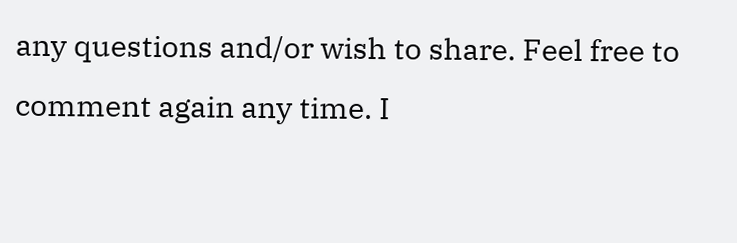any questions and/or wish to share. Feel free to comment again any time. I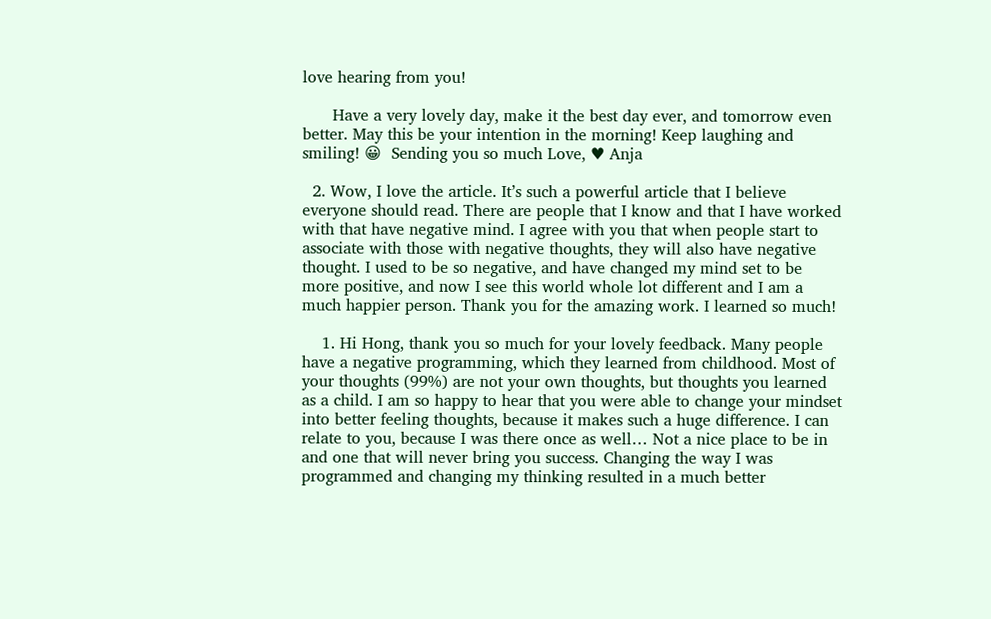love hearing from you!

      Have a very lovely day, make it the best day ever, and tomorrow even better. May this be your intention in the morning! Keep laughing and smiling! 😀  Sending you so much Love, ♥ Anja

  2. Wow, I love the article. It’s such a powerful article that I believe everyone should read. There are people that I know and that I have worked with that have negative mind. I agree with you that when people start to associate with those with negative thoughts, they will also have negative thought. I used to be so negative, and have changed my mind set to be more positive, and now I see this world whole lot different and I am a much happier person. Thank you for the amazing work. I learned so much!

    1. Hi Hong, thank you so much for your lovely feedback. Many people have a negative programming, which they learned from childhood. Most of your thoughts (99%) are not your own thoughts, but thoughts you learned as a child. I am so happy to hear that you were able to change your mindset into better feeling thoughts, because it makes such a huge difference. I can relate to you, because I was there once as well… Not a nice place to be in and one that will never bring you success. Changing the way I was programmed and changing my thinking resulted in a much better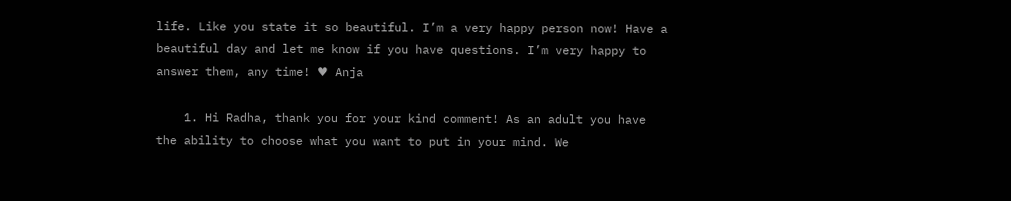life. Like you state it so beautiful. I’m a very happy person now! Have a beautiful day and let me know if you have questions. I’m very happy to answer them, any time! ♥ Anja

    1. Hi Radha, thank you for your kind comment! As an adult you have the ability to choose what you want to put in your mind. We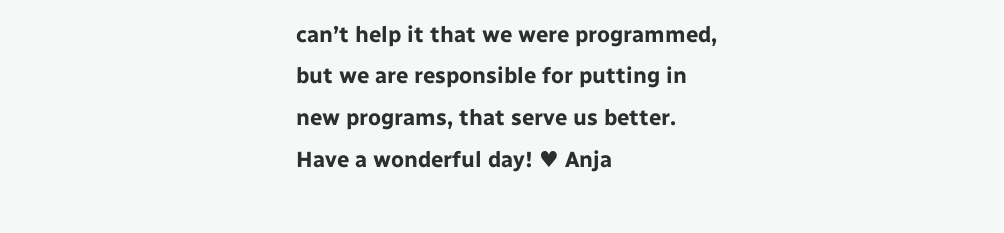can’t help it that we were programmed, but we are responsible for putting in new programs, that serve us better. Have a wonderful day! ♥ Anja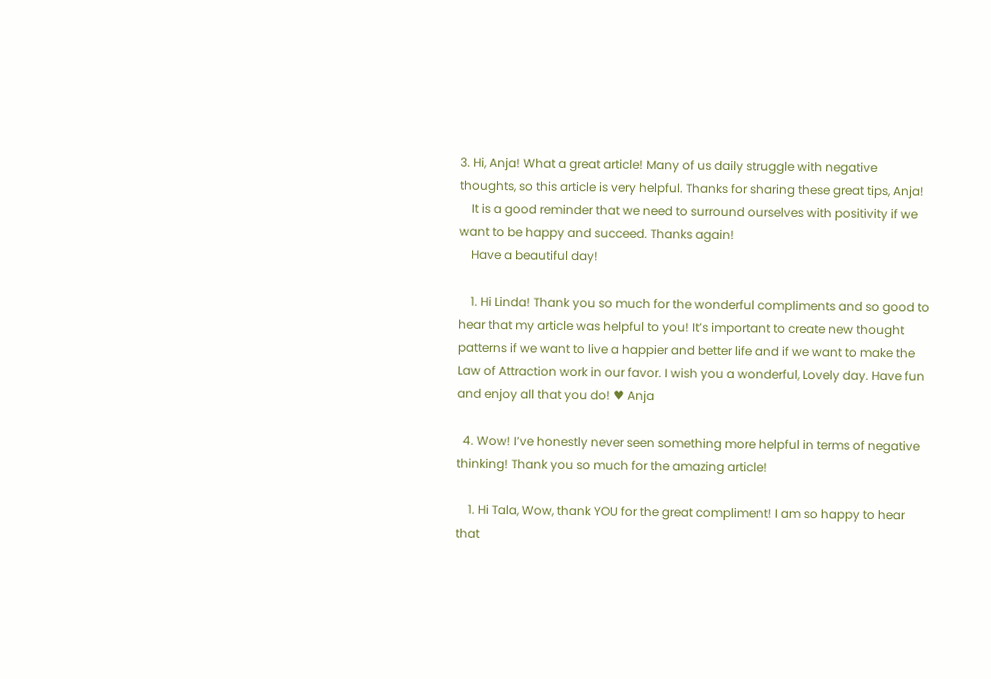3. Hi, Anja! What a great article! Many of us daily struggle with negative thoughts, so this article is very helpful. Thanks for sharing these great tips, Anja!
    It is a good reminder that we need to surround ourselves with positivity if we want to be happy and succeed. Thanks again!
    Have a beautiful day!

    1. Hi Linda! Thank you so much for the wonderful compliments and so good to hear that my article was helpful to you! It’s important to create new thought patterns if we want to live a happier and better life and if we want to make the Law of Attraction work in our favor. I wish you a wonderful, Lovely day. Have fun and enjoy all that you do! ♥ Anja

  4. Wow! I’ve honestly never seen something more helpful in terms of negative thinking! Thank you so much for the amazing article!

    1. Hi Tala, Wow, thank YOU for the great compliment! I am so happy to hear that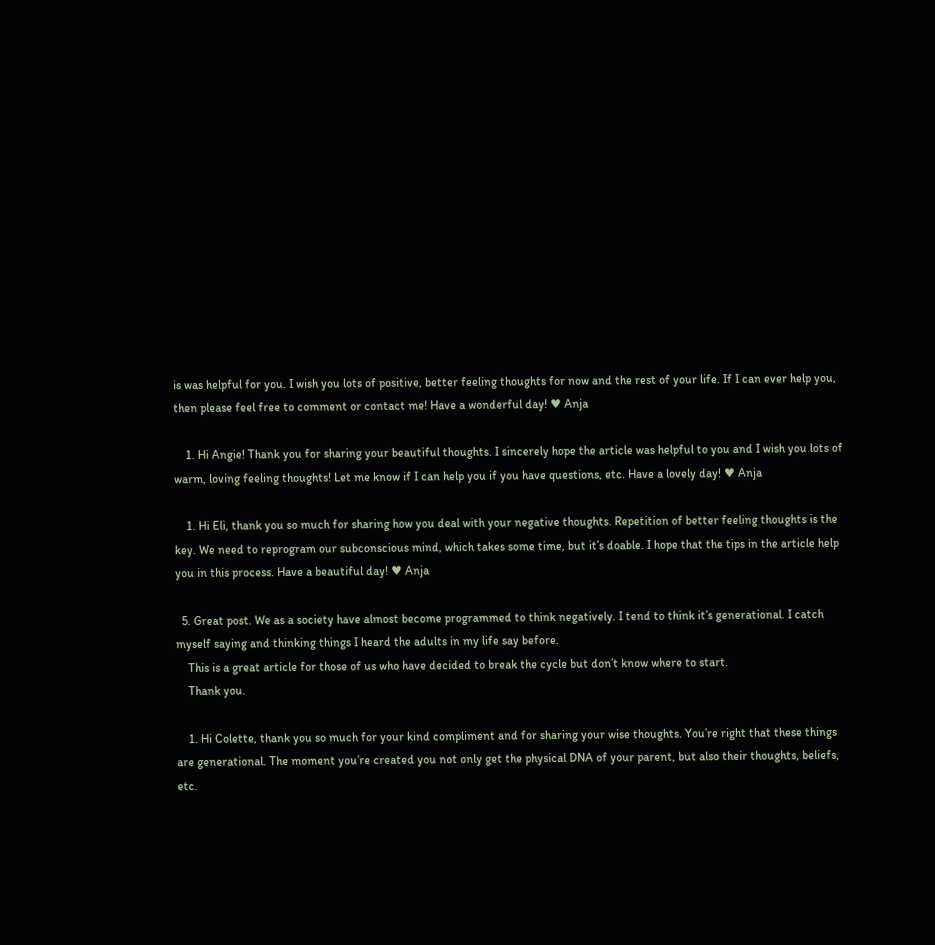is was helpful for you. I wish you lots of positive, better feeling thoughts for now and the rest of your life. If I can ever help you, then please feel free to comment or contact me! Have a wonderful day! ♥ Anja

    1. Hi Angie! Thank you for sharing your beautiful thoughts. I sincerely hope the article was helpful to you and I wish you lots of warm, loving feeling thoughts! Let me know if I can help you if you have questions, etc. Have a lovely day! ♥ Anja

    1. Hi Eli, thank you so much for sharing how you deal with your negative thoughts. Repetition of better feeling thoughts is the key. We need to reprogram our subconscious mind, which takes some time, but it’s doable. I hope that the tips in the article help you in this process. Have a beautiful day! ♥ Anja

  5. Great post. We as a society have almost become programmed to think negatively. I tend to think it’s generational. I catch myself saying and thinking things I heard the adults in my life say before.
    This is a great article for those of us who have decided to break the cycle but don’t know where to start.
    Thank you.

    1. Hi Colette, thank you so much for your kind compliment and for sharing your wise thoughts. You’re right that these things are generational. The moment you’re created you not only get the physical DNA of your parent, but also their thoughts, beliefs, etc.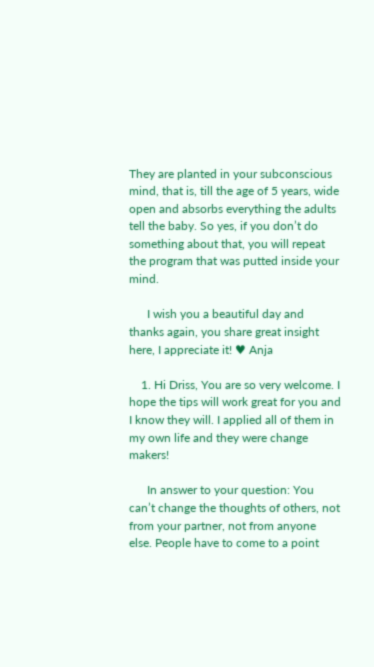They are planted in your subconscious mind, that is, till the age of 5 years, wide open and absorbs everything the adults tell the baby. So yes, if you don’t do something about that, you will repeat the program that was putted inside your mind.

      I wish you a beautiful day and thanks again, you share great insight here, I appreciate it! ♥ Anja

    1. Hi Driss, You are so very welcome. I hope the tips will work great for you and I know they will. I applied all of them in my own life and they were change makers!

      In answer to your question: You can’t change the thoughts of others, not from your partner, not from anyone else. People have to come to a point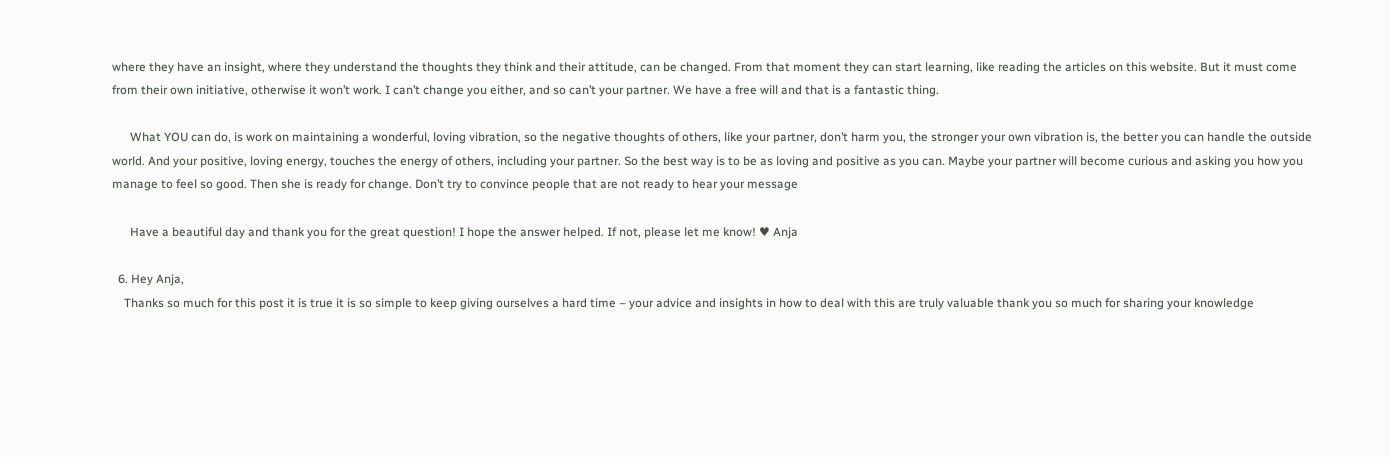where they have an insight, where they understand the thoughts they think and their attitude, can be changed. From that moment they can start learning, like reading the articles on this website. But it must come from their own initiative, otherwise it won’t work. I can’t change you either, and so can’t your partner. We have a free will and that is a fantastic thing.

      What YOU can do, is work on maintaining a wonderful, loving vibration, so the negative thoughts of others, like your partner, don’t harm you, the stronger your own vibration is, the better you can handle the outside world. And your positive, loving energy, touches the energy of others, including your partner. So the best way is to be as loving and positive as you can. Maybe your partner will become curious and asking you how you manage to feel so good. Then she is ready for change. Don’t try to convince people that are not ready to hear your message

      Have a beautiful day and thank you for the great question! I hope the answer helped. If not, please let me know! ♥ Anja

  6. Hey Anja,
    Thanks so much for this post it is true it is so simple to keep giving ourselves a hard time – your advice and insights in how to deal with this are truly valuable thank you so much for sharing your knowledge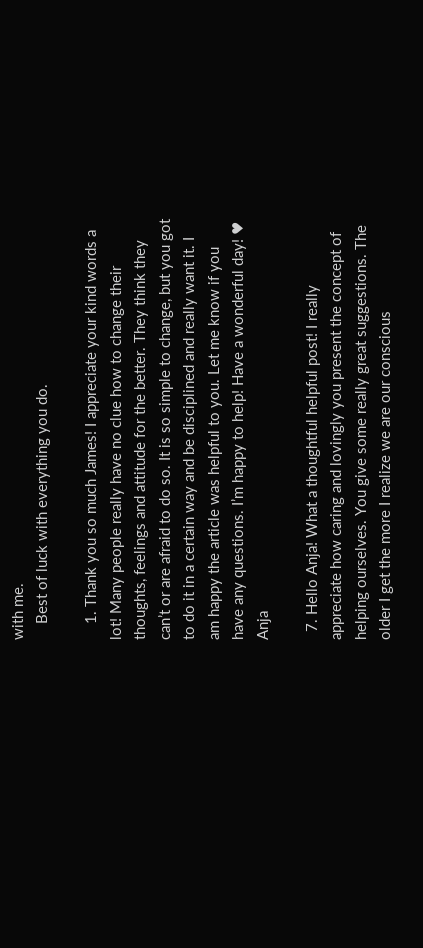with me.
    Best of luck with everything you do.

    1. Thank you so much James! I appreciate your kind words a lot! Many people really have no clue how to change their thoughts, feelings and attitude for the better. They think they can’t or are afraid to do so. It is so simple to change, but you got to do it in a certain way and be disciplined and really want it. I am happy the article was helpful to you. Let me know if you have any questions. I’m happy to help! Have a wonderful day! ♥ Anja

  7. Hello Anja! What a thoughtful helpful post! I really appreciate how caring and lovingly you present the concept of helping ourselves. You give some really great suggestions. The older I get the more I realize we are our conscious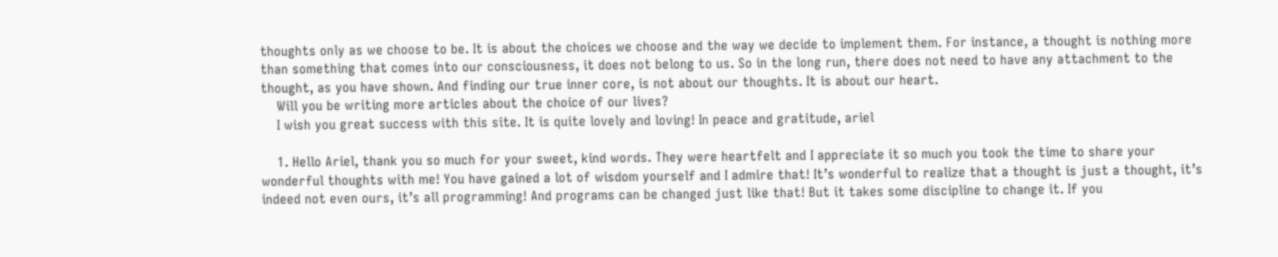thoughts only as we choose to be. It is about the choices we choose and the way we decide to implement them. For instance, a thought is nothing more than something that comes into our consciousness, it does not belong to us. So in the long run, there does not need to have any attachment to the thought, as you have shown. And finding our true inner core, is not about our thoughts. It is about our heart.
    Will you be writing more articles about the choice of our lives?
    I wish you great success with this site. It is quite lovely and loving! In peace and gratitude, ariel

    1. Hello Ariel, thank you so much for your sweet, kind words. They were heartfelt and I appreciate it so much you took the time to share your wonderful thoughts with me! You have gained a lot of wisdom yourself and I admire that! It’s wonderful to realize that a thought is just a thought, it’s indeed not even ours, it’s all programming! And programs can be changed just like that! But it takes some discipline to change it. If you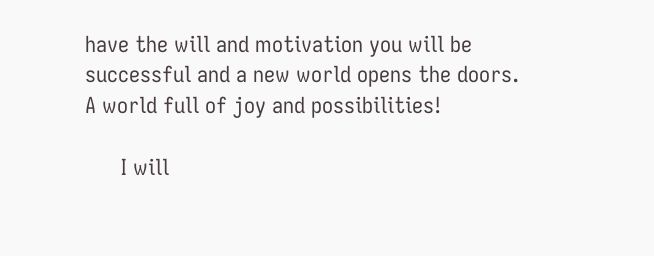have the will and motivation you will be successful and a new world opens the doors. A world full of joy and possibilities!

      I will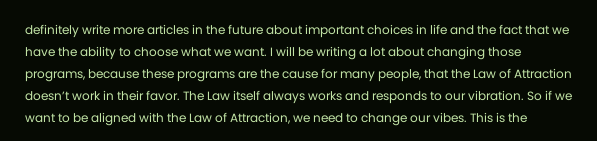definitely write more articles in the future about important choices in life and the fact that we have the ability to choose what we want. I will be writing a lot about changing those programs, because these programs are the cause for many people, that the Law of Attraction doesn’t work in their favor. The Law itself always works and responds to our vibration. So if we want to be aligned with the Law of Attraction, we need to change our vibes. This is the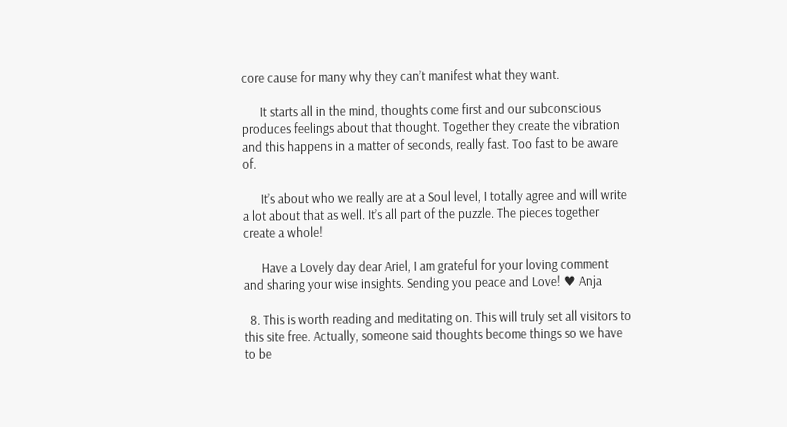core cause for many why they can’t manifest what they want.

      It starts all in the mind, thoughts come first and our subconscious produces feelings about that thought. Together they create the vibration and this happens in a matter of seconds, really fast. Too fast to be aware of.

      It’s about who we really are at a Soul level, I totally agree and will write a lot about that as well. It’s all part of the puzzle. The pieces together create a whole!

      Have a Lovely day dear Ariel, I am grateful for your loving comment and sharing your wise insights. Sending you peace and Love! ♥ Anja

  8. This is worth reading and meditating on. This will truly set all visitors to this site free. Actually, someone said thoughts become things so we have to be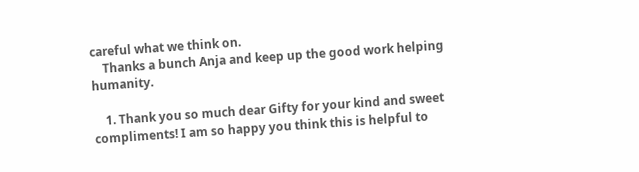careful what we think on.
    Thanks a bunch Anja and keep up the good work helping humanity.

    1. Thank you so much dear Gifty for your kind and sweet compliments! I am so happy you think this is helpful to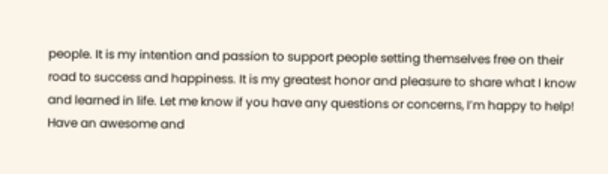people. It is my intention and passion to support people setting themselves free on their road to success and happiness. It is my greatest honor and pleasure to share what I know and learned in life. Let me know if you have any questions or concerns, I’m happy to help! Have an awesome and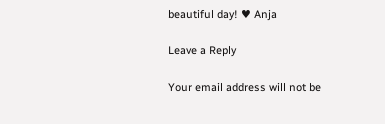beautiful day! ♥ Anja

Leave a Reply

Your email address will not be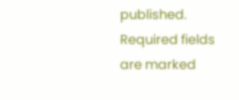published. Required fields are marked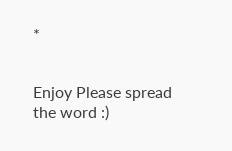*


Enjoy Please spread the word :)